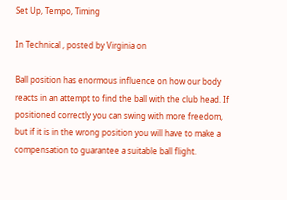Set Up, Tempo, Timing

In Technical , posted by Virginia on

Ball position has enormous influence on how our body reacts in an attempt to find the ball with the club head. If positioned correctly you can swing with more freedom, but if it is in the wrong position you will have to make a compensation to guarantee a suitable ball flight.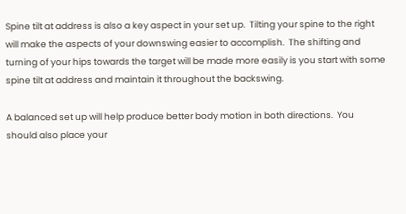Spine tilt at address is also a key aspect in your set up.  Tilting your spine to the right will make the aspects of your downswing easier to accomplish.  The shifting and turning of your hips towards the target will be made more easily is you start with some spine tilt at address and maintain it throughout the backswing.

A balanced set up will help produce better body motion in both directions.  You should also place your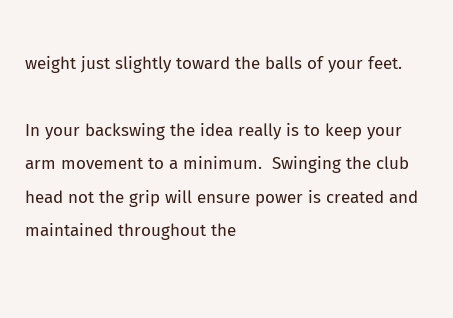weight just slightly toward the balls of your feet.

In your backswing the idea really is to keep your arm movement to a minimum.  Swinging the club head not the grip will ensure power is created and maintained throughout the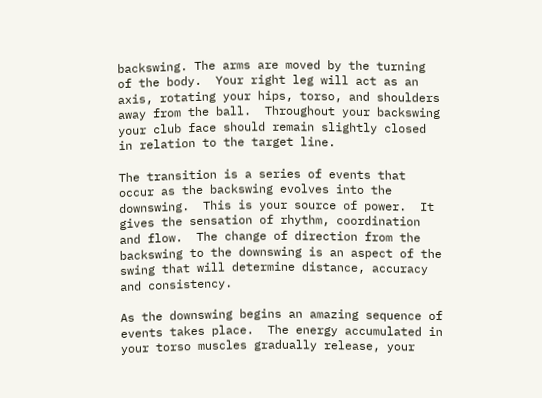backswing. The arms are moved by the turning of the body.  Your right leg will act as an axis, rotating your hips, torso, and shoulders away from the ball.  Throughout your backswing your club face should remain slightly closed in relation to the target line.

The transition is a series of events that occur as the backswing evolves into the downswing.  This is your source of power.  It gives the sensation of rhythm, coordination and flow.  The change of direction from the backswing to the downswing is an aspect of the swing that will determine distance, accuracy and consistency.

As the downswing begins an amazing sequence of events takes place.  The energy accumulated in your torso muscles gradually release, your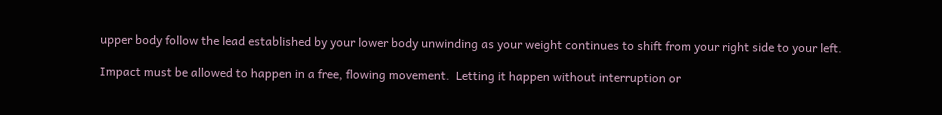upper body follow the lead established by your lower body unwinding as your weight continues to shift from your right side to your left.

Impact must be allowed to happen in a free, flowing movement.  Letting it happen without interruption or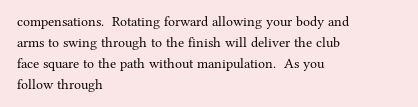compensations.  Rotating forward allowing your body and arms to swing through to the finish will deliver the club face square to the path without manipulation.  As you follow through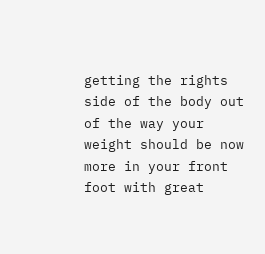getting the rights side of the body out of the way your weight should be now more in your front foot with great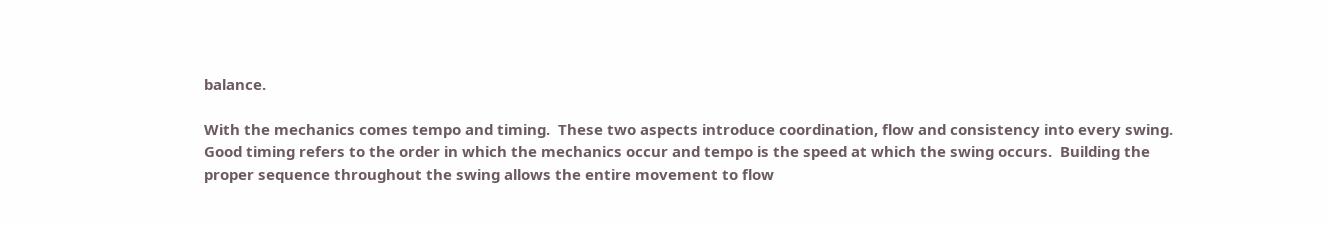balance.

With the mechanics comes tempo and timing.  These two aspects introduce coordination, flow and consistency into every swing.  Good timing refers to the order in which the mechanics occur and tempo is the speed at which the swing occurs.  Building the proper sequence throughout the swing allows the entire movement to flow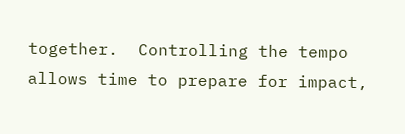together.  Controlling the tempo allows time to prepare for impact,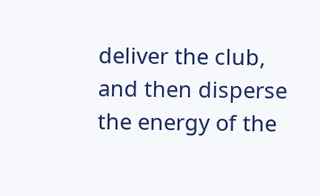deliver the club, and then disperse the energy of the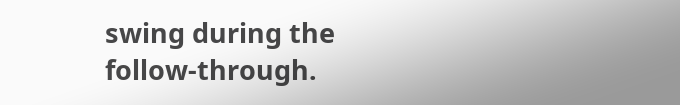swing during the follow-through.